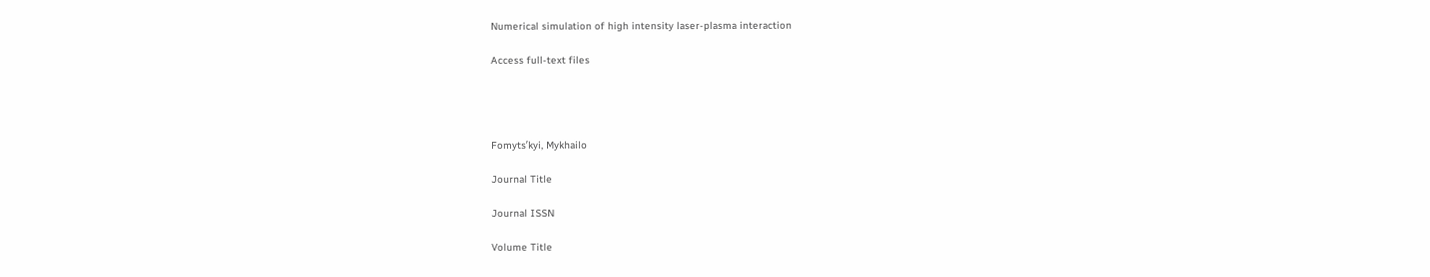Numerical simulation of high intensity laser-plasma interaction

Access full-text files




Fomytsʹkyi, Mykhailo

Journal Title

Journal ISSN

Volume Title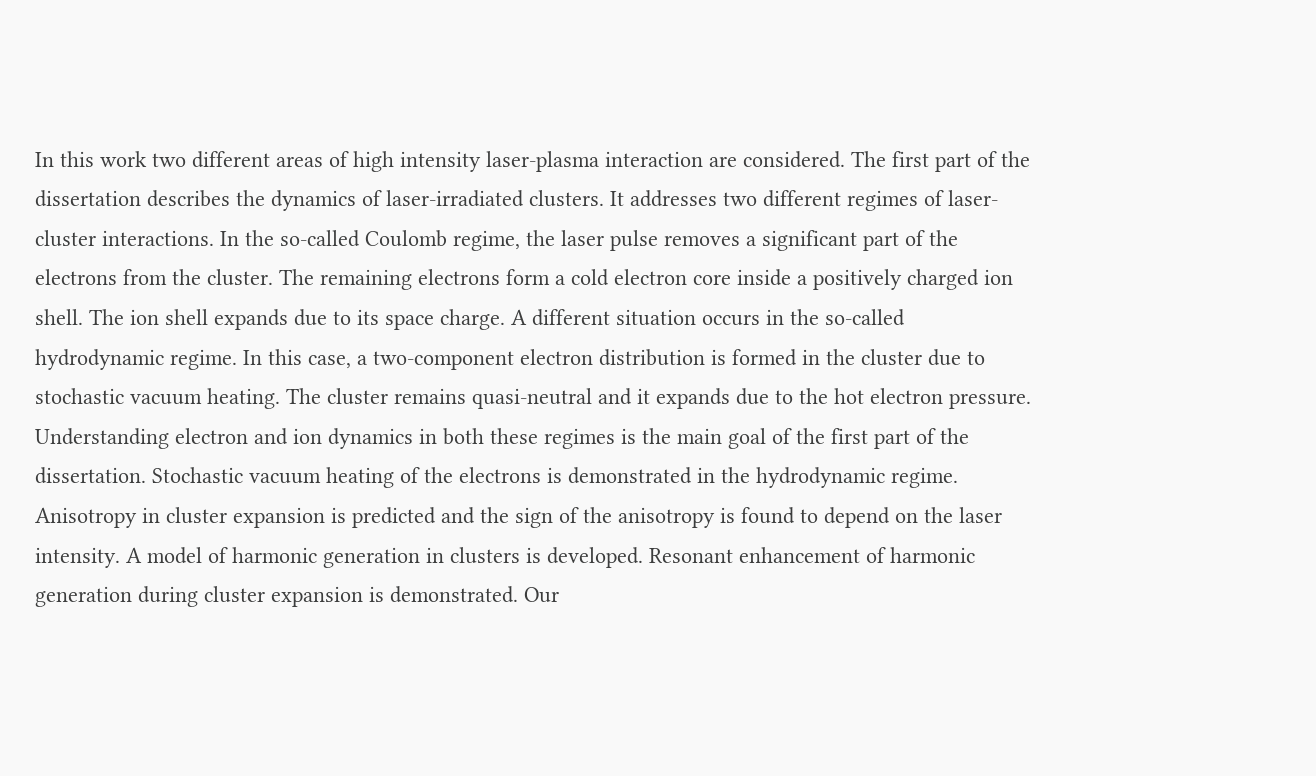In this work two different areas of high intensity laser-plasma interaction are considered. The first part of the dissertation describes the dynamics of laser-irradiated clusters. It addresses two different regimes of laser-cluster interactions. In the so-called Coulomb regime, the laser pulse removes a significant part of the electrons from the cluster. The remaining electrons form a cold electron core inside a positively charged ion shell. The ion shell expands due to its space charge. A different situation occurs in the so-called hydrodynamic regime. In this case, a two-component electron distribution is formed in the cluster due to stochastic vacuum heating. The cluster remains quasi-neutral and it expands due to the hot electron pressure. Understanding electron and ion dynamics in both these regimes is the main goal of the first part of the dissertation. Stochastic vacuum heating of the electrons is demonstrated in the hydrodynamic regime. Anisotropy in cluster expansion is predicted and the sign of the anisotropy is found to depend on the laser intensity. A model of harmonic generation in clusters is developed. Resonant enhancement of harmonic generation during cluster expansion is demonstrated. Our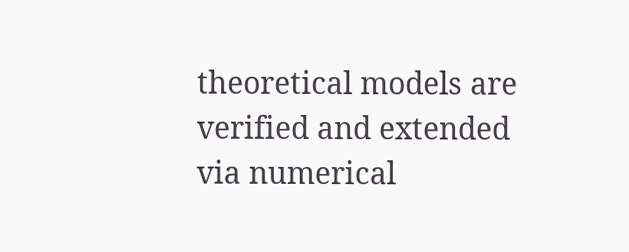theoretical models are verified and extended via numerical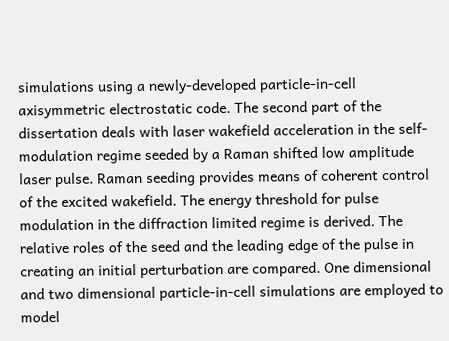simulations using a newly-developed particle-in-cell axisymmetric electrostatic code. The second part of the dissertation deals with laser wakefield acceleration in the self-modulation regime seeded by a Raman shifted low amplitude laser pulse. Raman seeding provides means of coherent control of the excited wakefield. The energy threshold for pulse modulation in the diffraction limited regime is derived. The relative roles of the seed and the leading edge of the pulse in creating an initial perturbation are compared. One dimensional and two dimensional particle-in-cell simulations are employed to model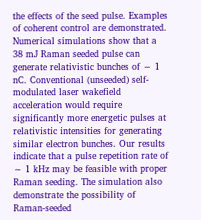the effects of the seed pulse. Examples of coherent control are demonstrated. Numerical simulations show that a 38 mJ Raman seeded pulse can generate relativistic bunches of ∼ 1 nC. Conventional (unseeded) self-modulated laser wakefield acceleration would require significantly more energetic pulses at relativistic intensities for generating similar electron bunches. Our results indicate that a pulse repetition rate of ∼ 1 kHz may be feasible with proper Raman seeding. The simulation also demonstrate the possibility of Raman-seeded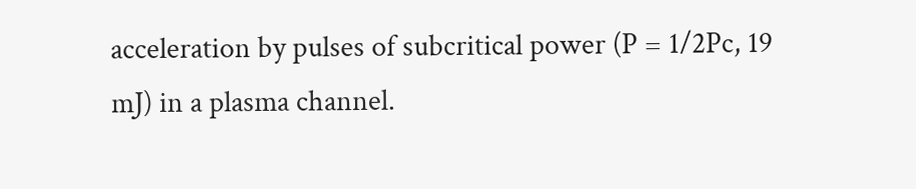acceleration by pulses of subcritical power (P = 1/2Pc, 19 mJ) in a plasma channel.